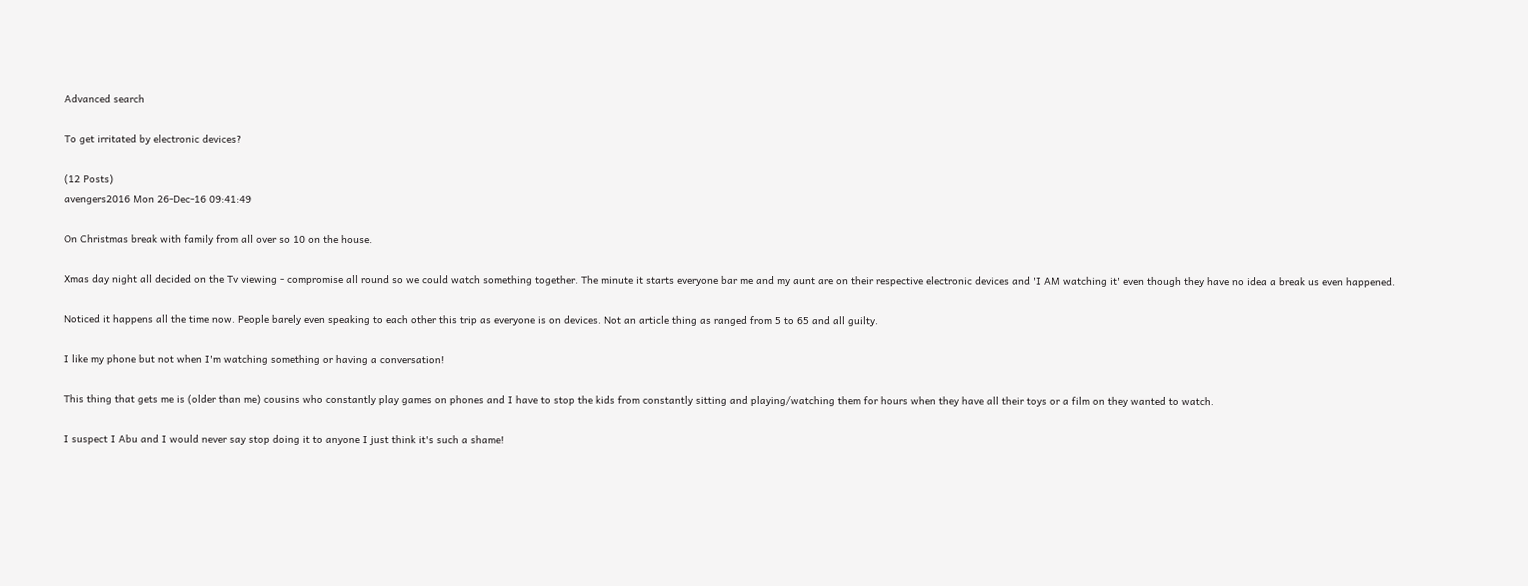Advanced search

To get irritated by electronic devices?

(12 Posts)
avengers2016 Mon 26-Dec-16 09:41:49

On Christmas break with family from all over so 10 on the house.

Xmas day night all decided on the Tv viewing - compromise all round so we could watch something together. The minute it starts everyone bar me and my aunt are on their respective electronic devices and 'I AM watching it' even though they have no idea a break us even happened.

Noticed it happens all the time now. People barely even speaking to each other this trip as everyone is on devices. Not an article thing as ranged from 5 to 65 and all guilty.

I like my phone but not when I'm watching something or having a conversation!

This thing that gets me is (older than me) cousins who constantly play games on phones and I have to stop the kids from constantly sitting and playing/watching them for hours when they have all their toys or a film on they wanted to watch.

I suspect I Abu and I would never say stop doing it to anyone I just think it's such a shame!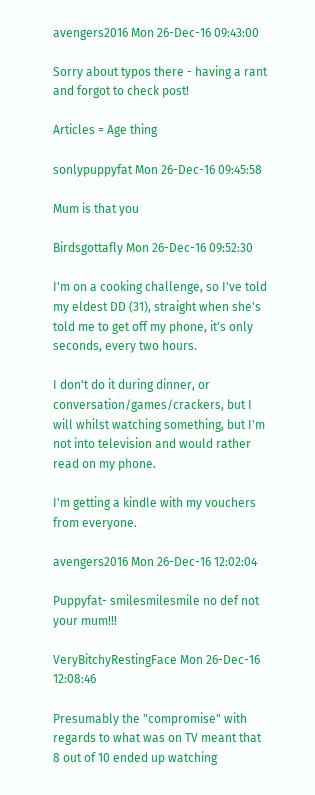avengers2016 Mon 26-Dec-16 09:43:00

Sorry about typos there - having a rant and forgot to check post!

Articles = Age thing

sonlypuppyfat Mon 26-Dec-16 09:45:58

Mum is that you

Birdsgottafly Mon 26-Dec-16 09:52:30

I'm on a cooking challenge, so I've told my eldest DD (31), straight when she's told me to get off my phone, it's only seconds, every two hours.

I don't do it during dinner, or conversation/games/crackers, but I will whilst watching something, but I'm not into television and would rather read on my phone.

I'm getting a kindle with my vouchers from everyone.

avengers2016 Mon 26-Dec-16 12:02:04

Puppyfat- smilesmilesmile no def not your mum!!!

VeryBitchyRestingFace Mon 26-Dec-16 12:08:46

Presumably the "compromise" with regards to what was on TV meant that 8 out of 10 ended up watching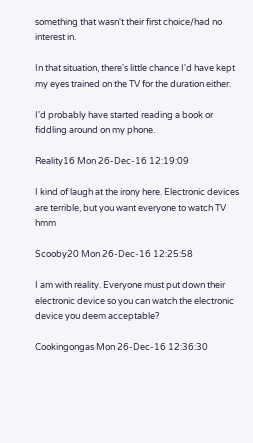something that wasn't their first choice/had no interest in.

In that situation, there's little chance I'd have kept my eyes trained on the TV for the duration either.

I'd probably have started reading a book or fiddling around on my phone.

Reality16 Mon 26-Dec-16 12:19:09

I kind of laugh at the irony here. Electronic devices are terrible, but you want everyone to watch TV hmm

Scooby20 Mon 26-Dec-16 12:25:58

I am with reality. Everyone must put down their electronic device so you can watch the electronic device you deem acceptable?

Cookingongas Mon 26-Dec-16 12:36:30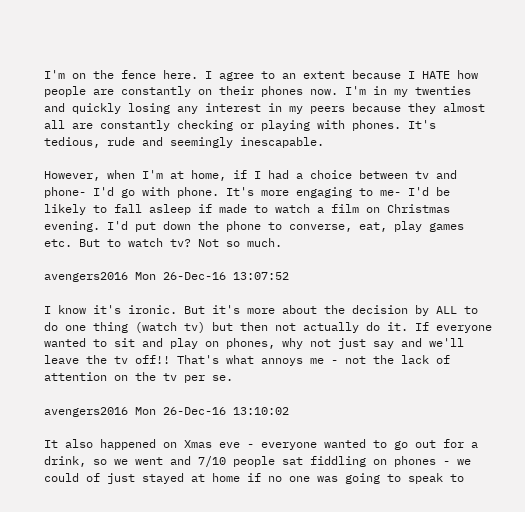I'm on the fence here. I agree to an extent because I HATE how people are constantly on their phones now. I'm in my twenties and quickly losing any interest in my peers because they almost all are constantly checking or playing with phones. It's tedious, rude and seemingly inescapable.

However, when I'm at home, if I had a choice between tv and phone- I'd go with phone. It's more engaging to me- I'd be likely to fall asleep if made to watch a film on Christmas evening. I'd put down the phone to converse, eat, play games etc. But to watch tv? Not so much.

avengers2016 Mon 26-Dec-16 13:07:52

I know it's ironic. But it's more about the decision by ALL to do one thing (watch tv) but then not actually do it. If everyone wanted to sit and play on phones, why not just say and we'll leave the tv off!! That's what annoys me - not the lack of attention on the tv per se.

avengers2016 Mon 26-Dec-16 13:10:02

It also happened on Xmas eve - everyone wanted to go out for a drink, so we went and 7/10 people sat fiddling on phones - we could of just stayed at home if no one was going to speak to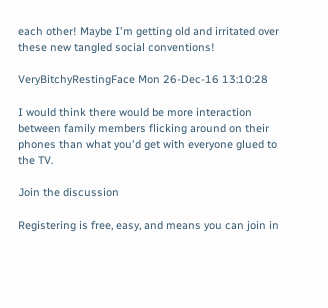each other! Maybe I'm getting old and irritated over these new tangled social conventions!

VeryBitchyRestingFace Mon 26-Dec-16 13:10:28

I would think there would be more interaction between family members flicking around on their phones than what you'd get with everyone glued to the TV.

Join the discussion

Registering is free, easy, and means you can join in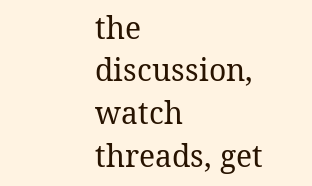the discussion, watch threads, get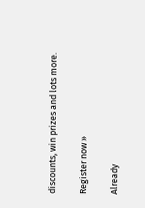discounts, win prizes and lots more.

Register now »

Already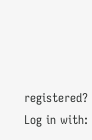registered? Log in with: